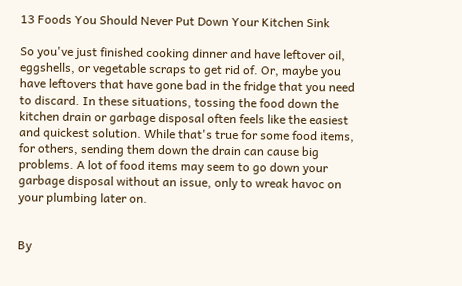13 Foods You Should Never Put Down Your Kitchen Sink

So you've just finished cooking dinner and have leftover oil, eggshells, or vegetable scraps to get rid of. Or, maybe you have leftovers that have gone bad in the fridge that you need to discard. In these situations, tossing the food down the kitchen drain or garbage disposal often feels like the easiest and quickest solution. While that's true for some food items, for others, sending them down the drain can cause big problems. A lot of food items may seem to go down your garbage disposal without an issue, only to wreak havoc on your plumbing later on.


By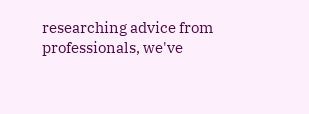researching advice from professionals, we've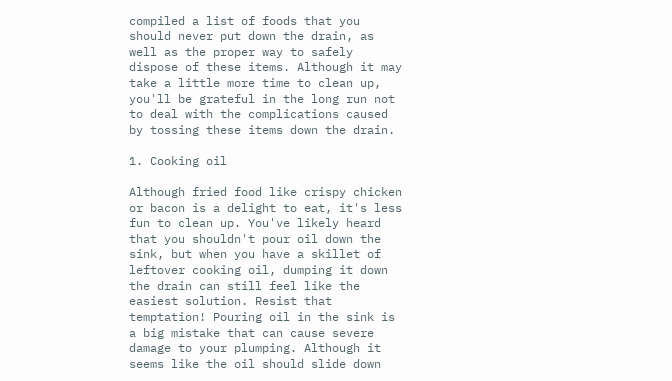compiled a list of foods that you should never put down the drain, as well as the proper way to safely dispose of these items. Although it may take a little more time to clean up, you'll be grateful in the long run not to deal with the complications caused by tossing these items down the drain.

1. Cooking oil

Although fried food like crispy chicken or bacon is a delight to eat, it's less fun to clean up. You've likely heard that you shouldn't pour oil down the sink, but when you have a skillet of leftover cooking oil, dumping it down the drain can still feel like the easiest solution. Resist that temptation! Pouring oil in the sink is a big mistake that can cause severe damage to your plumping. Although it seems like the oil should slide down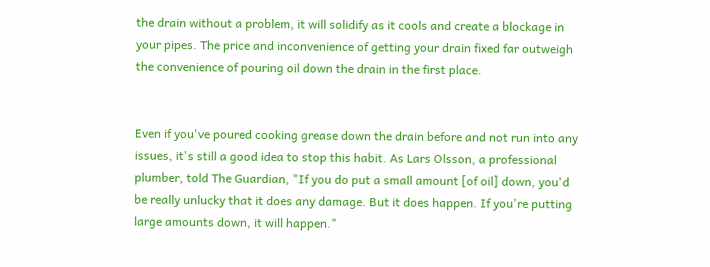the drain without a problem, it will solidify as it cools and create a blockage in your pipes. The price and inconvenience of getting your drain fixed far outweigh the convenience of pouring oil down the drain in the first place.


Even if you've poured cooking grease down the drain before and not run into any issues, it's still a good idea to stop this habit. As Lars Olsson, a professional plumber, told The Guardian, "If you do put a small amount [of oil] down, you'd be really unlucky that it does any damage. But it does happen. If you're putting large amounts down, it will happen."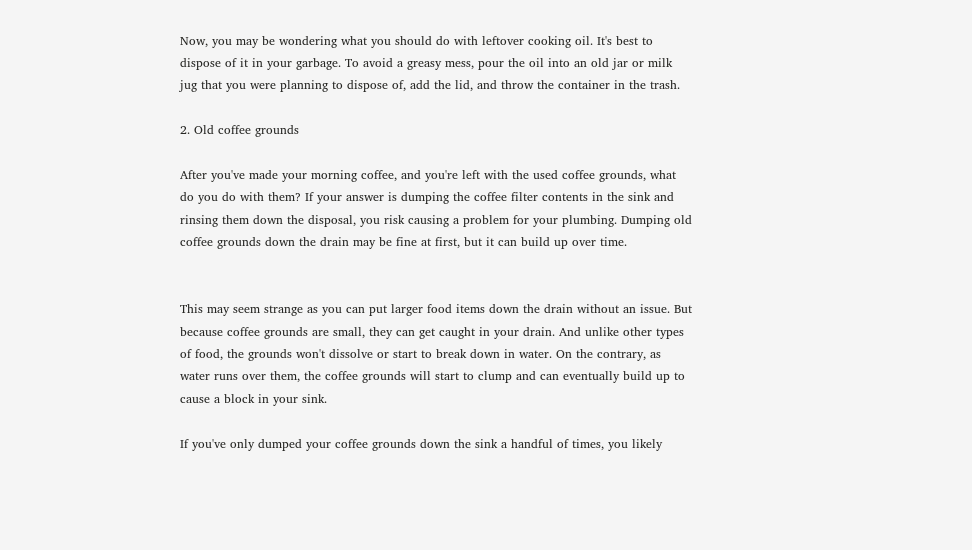Now, you may be wondering what you should do with leftover cooking oil. It's best to dispose of it in your garbage. To avoid a greasy mess, pour the oil into an old jar or milk jug that you were planning to dispose of, add the lid, and throw the container in the trash.

2. Old coffee grounds

After you've made your morning coffee, and you're left with the used coffee grounds, what do you do with them? If your answer is dumping the coffee filter contents in the sink and rinsing them down the disposal, you risk causing a problem for your plumbing. Dumping old coffee grounds down the drain may be fine at first, but it can build up over time.


This may seem strange as you can put larger food items down the drain without an issue. But because coffee grounds are small, they can get caught in your drain. And unlike other types of food, the grounds won't dissolve or start to break down in water. On the contrary, as water runs over them, the coffee grounds will start to clump and can eventually build up to cause a block in your sink.

If you've only dumped your coffee grounds down the sink a handful of times, you likely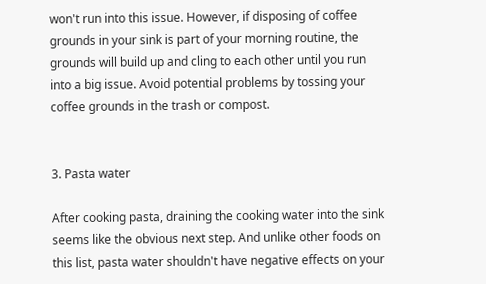won't run into this issue. However, if disposing of coffee grounds in your sink is part of your morning routine, the grounds will build up and cling to each other until you run into a big issue. Avoid potential problems by tossing your coffee grounds in the trash or compost.


3. Pasta water

After cooking pasta, draining the cooking water into the sink seems like the obvious next step. And unlike other foods on this list, pasta water shouldn't have negative effects on your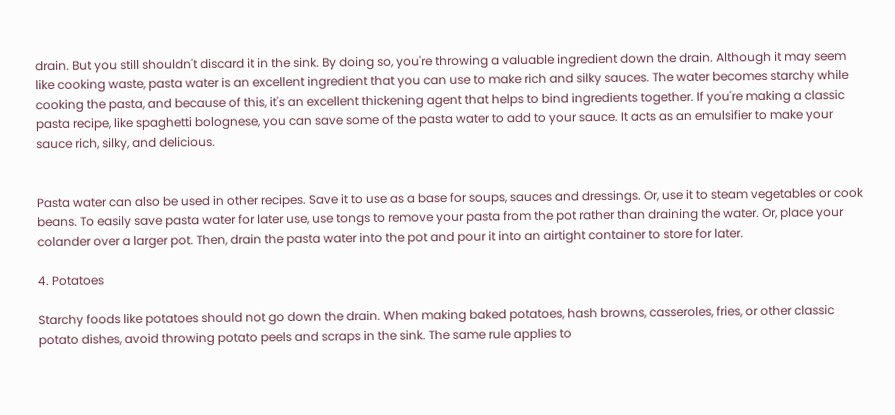drain. But you still shouldn't discard it in the sink. By doing so, you're throwing a valuable ingredient down the drain. Although it may seem like cooking waste, pasta water is an excellent ingredient that you can use to make rich and silky sauces. The water becomes starchy while cooking the pasta, and because of this, it's an excellent thickening agent that helps to bind ingredients together. If you're making a classic pasta recipe, like spaghetti bolognese, you can save some of the pasta water to add to your sauce. It acts as an emulsifier to make your sauce rich, silky, and delicious.


Pasta water can also be used in other recipes. Save it to use as a base for soups, sauces and dressings. Or, use it to steam vegetables or cook beans. To easily save pasta water for later use, use tongs to remove your pasta from the pot rather than draining the water. Or, place your colander over a larger pot. Then, drain the pasta water into the pot and pour it into an airtight container to store for later.

4. Potatoes

Starchy foods like potatoes should not go down the drain. When making baked potatoes, hash browns, casseroles, fries, or other classic potato dishes, avoid throwing potato peels and scraps in the sink. The same rule applies to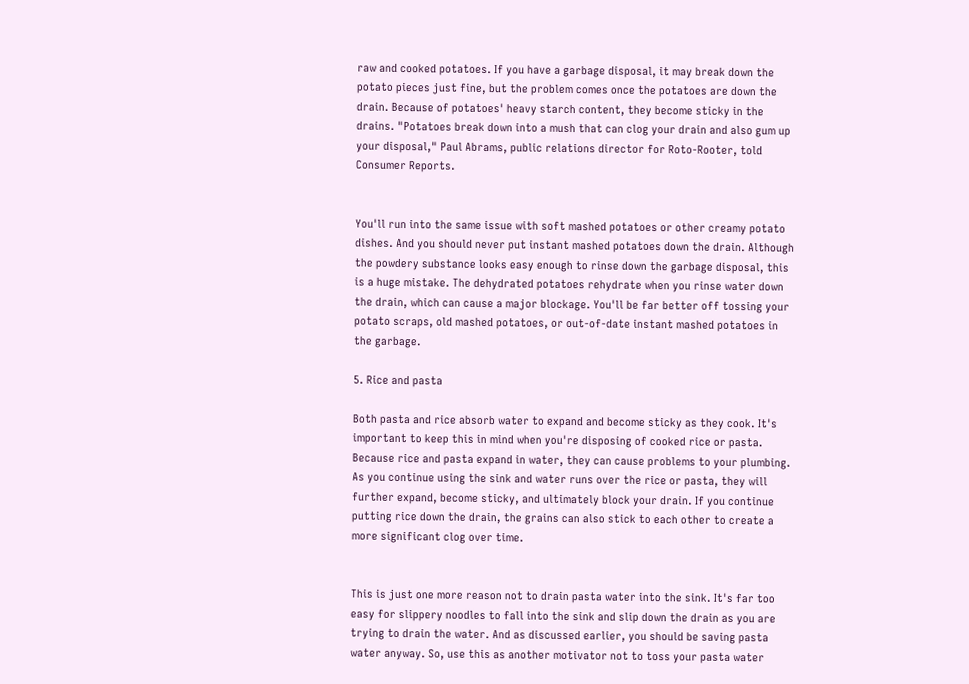raw and cooked potatoes. If you have a garbage disposal, it may break down the potato pieces just fine, but the problem comes once the potatoes are down the drain. Because of potatoes' heavy starch content, they become sticky in the drains. "Potatoes break down into a mush that can clog your drain and also gum up your disposal," Paul Abrams, public relations director for Roto-Rooter, told Consumer Reports.


You'll run into the same issue with soft mashed potatoes or other creamy potato dishes. And you should never put instant mashed potatoes down the drain. Although the powdery substance looks easy enough to rinse down the garbage disposal, this is a huge mistake. The dehydrated potatoes rehydrate when you rinse water down the drain, which can cause a major blockage. You'll be far better off tossing your potato scraps, old mashed potatoes, or out-of-date instant mashed potatoes in the garbage.

5. Rice and pasta

Both pasta and rice absorb water to expand and become sticky as they cook. It's important to keep this in mind when you're disposing of cooked rice or pasta. Because rice and pasta expand in water, they can cause problems to your plumbing. As you continue using the sink and water runs over the rice or pasta, they will further expand, become sticky, and ultimately block your drain. If you continue putting rice down the drain, the grains can also stick to each other to create a more significant clog over time.


This is just one more reason not to drain pasta water into the sink. It's far too easy for slippery noodles to fall into the sink and slip down the drain as you are trying to drain the water. And as discussed earlier, you should be saving pasta water anyway. So, use this as another motivator not to toss your pasta water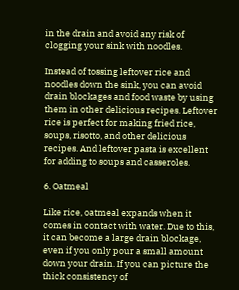in the drain and avoid any risk of clogging your sink with noodles.

Instead of tossing leftover rice and noodles down the sink, you can avoid drain blockages and food waste by using them in other delicious recipes. Leftover rice is perfect for making fried rice, soups, risotto, and other delicious recipes. And leftover pasta is excellent for adding to soups and casseroles.

6. Oatmeal

Like rice, oatmeal expands when it comes in contact with water. Due to this, it can become a large drain blockage, even if you only pour a small amount down your drain. If you can picture the thick consistency of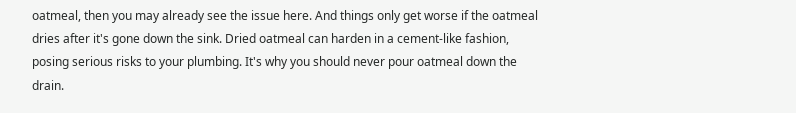oatmeal, then you may already see the issue here. And things only get worse if the oatmeal dries after it's gone down the sink. Dried oatmeal can harden in a cement-like fashion, posing serious risks to your plumbing. It's why you should never pour oatmeal down the drain.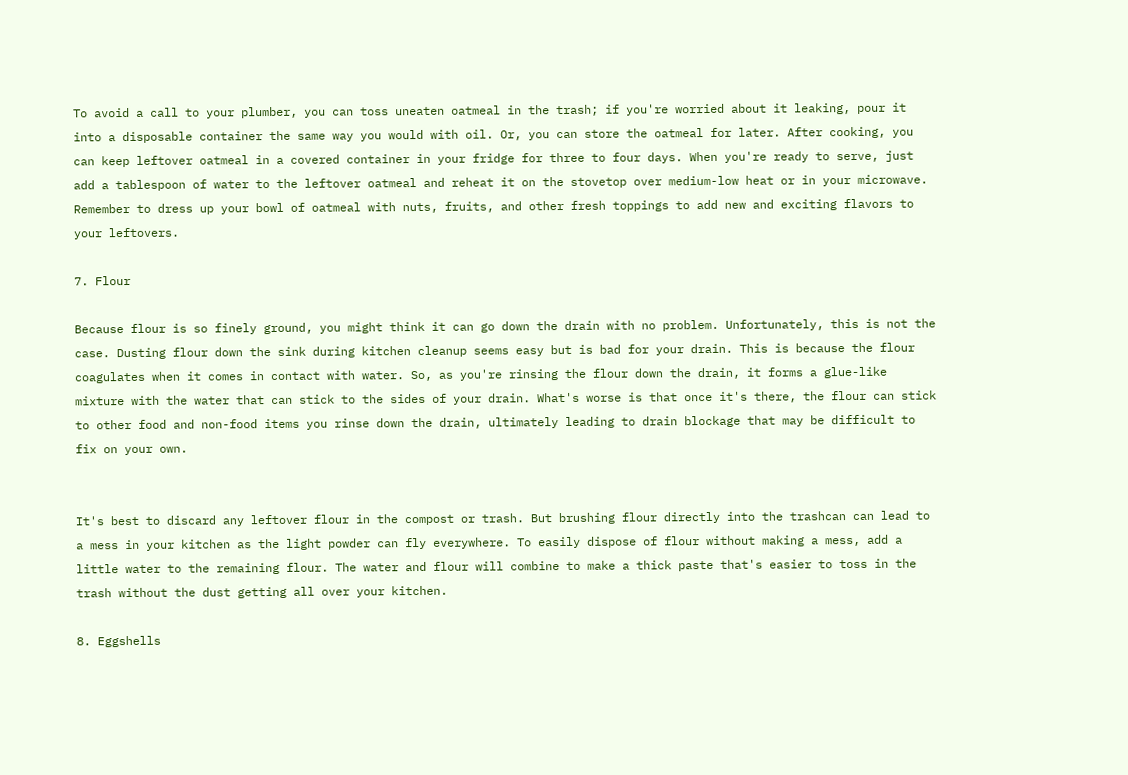To avoid a call to your plumber, you can toss uneaten oatmeal in the trash; if you're worried about it leaking, pour it into a disposable container the same way you would with oil. Or, you can store the oatmeal for later. After cooking, you can keep leftover oatmeal in a covered container in your fridge for three to four days. When you're ready to serve, just add a tablespoon of water to the leftover oatmeal and reheat it on the stovetop over medium-low heat or in your microwave. Remember to dress up your bowl of oatmeal with nuts, fruits, and other fresh toppings to add new and exciting flavors to your leftovers.

7. Flour

Because flour is so finely ground, you might think it can go down the drain with no problem. Unfortunately, this is not the case. Dusting flour down the sink during kitchen cleanup seems easy but is bad for your drain. This is because the flour coagulates when it comes in contact with water. So, as you're rinsing the flour down the drain, it forms a glue-like mixture with the water that can stick to the sides of your drain. What's worse is that once it's there, the flour can stick to other food and non-food items you rinse down the drain, ultimately leading to drain blockage that may be difficult to fix on your own.


It's best to discard any leftover flour in the compost or trash. But brushing flour directly into the trashcan can lead to a mess in your kitchen as the light powder can fly everywhere. To easily dispose of flour without making a mess, add a little water to the remaining flour. The water and flour will combine to make a thick paste that's easier to toss in the trash without the dust getting all over your kitchen.

8. Eggshells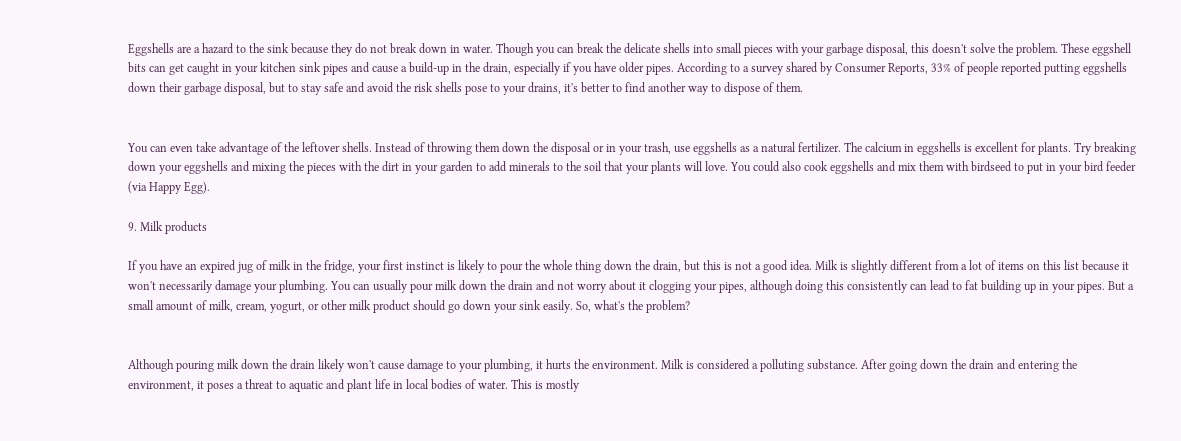Eggshells are a hazard to the sink because they do not break down in water. Though you can break the delicate shells into small pieces with your garbage disposal, this doesn't solve the problem. These eggshell bits can get caught in your kitchen sink pipes and cause a build-up in the drain, especially if you have older pipes. According to a survey shared by Consumer Reports, 33% of people reported putting eggshells down their garbage disposal, but to stay safe and avoid the risk shells pose to your drains, it's better to find another way to dispose of them.


You can even take advantage of the leftover shells. Instead of throwing them down the disposal or in your trash, use eggshells as a natural fertilizer. The calcium in eggshells is excellent for plants. Try breaking down your eggshells and mixing the pieces with the dirt in your garden to add minerals to the soil that your plants will love. You could also cook eggshells and mix them with birdseed to put in your bird feeder (via Happy Egg).

9. Milk products

If you have an expired jug of milk in the fridge, your first instinct is likely to pour the whole thing down the drain, but this is not a good idea. Milk is slightly different from a lot of items on this list because it won't necessarily damage your plumbing. You can usually pour milk down the drain and not worry about it clogging your pipes, although doing this consistently can lead to fat building up in your pipes. But a small amount of milk, cream, yogurt, or other milk product should go down your sink easily. So, what's the problem?


Although pouring milk down the drain likely won't cause damage to your plumbing, it hurts the environment. Milk is considered a polluting substance. After going down the drain and entering the environment, it poses a threat to aquatic and plant life in local bodies of water. This is mostly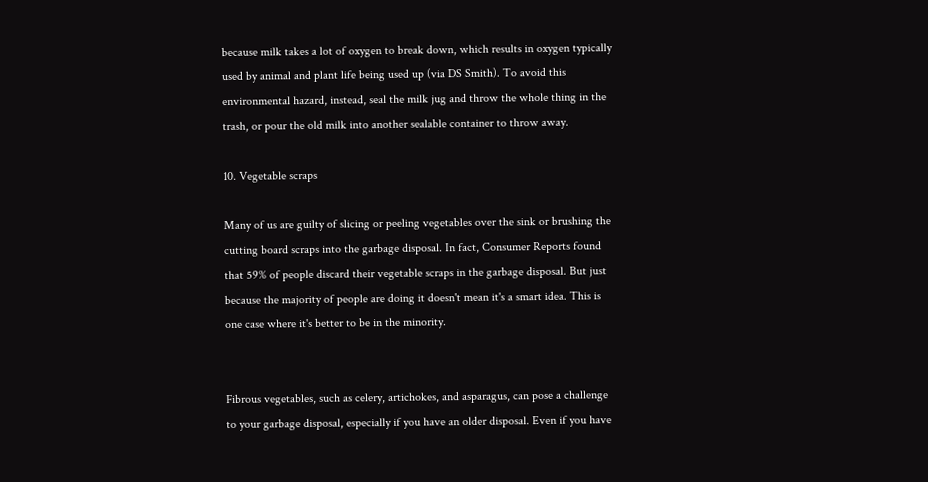because milk takes a lot of oxygen to break down, which results in oxygen typically used by animal and plant life being used up (via DS Smith). To avoid this environmental hazard, instead, seal the milk jug and throw the whole thing in the trash, or pour the old milk into another sealable container to throw away.

10. Vegetable scraps

Many of us are guilty of slicing or peeling vegetables over the sink or brushing the cutting board scraps into the garbage disposal. In fact, Consumer Reports found that 59% of people discard their vegetable scraps in the garbage disposal. But just because the majority of people are doing it doesn't mean it's a smart idea. This is one case where it's better to be in the minority.


Fibrous vegetables, such as celery, artichokes, and asparagus, can pose a challenge to your garbage disposal, especially if you have an older disposal. Even if you have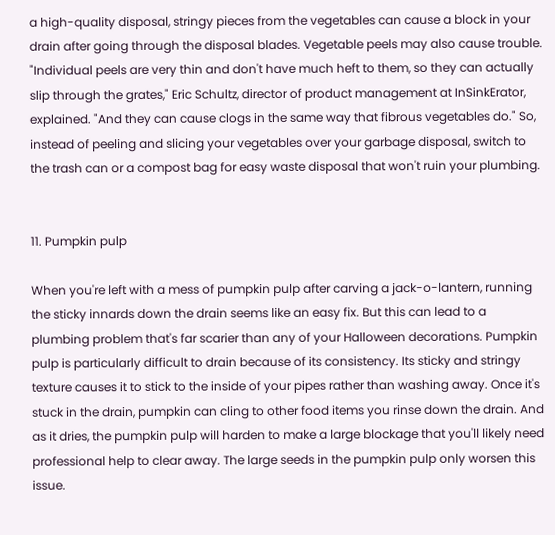a high-quality disposal, stringy pieces from the vegetables can cause a block in your drain after going through the disposal blades. Vegetable peels may also cause trouble. "Individual peels are very thin and don't have much heft to them, so they can actually slip through the grates," Eric Schultz, director of product management at InSinkErator, explained. "And they can cause clogs in the same way that fibrous vegetables do." So, instead of peeling and slicing your vegetables over your garbage disposal, switch to the trash can or a compost bag for easy waste disposal that won't ruin your plumbing.


11. Pumpkin pulp

When you're left with a mess of pumpkin pulp after carving a jack-o-lantern, running the sticky innards down the drain seems like an easy fix. But this can lead to a plumbing problem that's far scarier than any of your Halloween decorations. Pumpkin pulp is particularly difficult to drain because of its consistency. Its sticky and stringy texture causes it to stick to the inside of your pipes rather than washing away. Once it's stuck in the drain, pumpkin can cling to other food items you rinse down the drain. And as it dries, the pumpkin pulp will harden to make a large blockage that you'll likely need professional help to clear away. The large seeds in the pumpkin pulp only worsen this issue.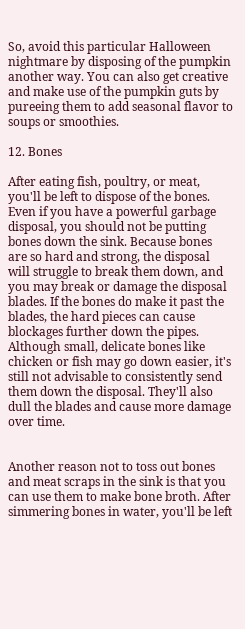So, avoid this particular Halloween nightmare by disposing of the pumpkin another way. You can also get creative and make use of the pumpkin guts by pureeing them to add seasonal flavor to soups or smoothies.

12. Bones

After eating fish, poultry, or meat, you'll be left to dispose of the bones. Even if you have a powerful garbage disposal, you should not be putting bones down the sink. Because bones are so hard and strong, the disposal will struggle to break them down, and you may break or damage the disposal blades. If the bones do make it past the blades, the hard pieces can cause blockages further down the pipes. Although small, delicate bones like chicken or fish may go down easier, it's still not advisable to consistently send them down the disposal. They'll also dull the blades and cause more damage over time.


Another reason not to toss out bones and meat scraps in the sink is that you can use them to make bone broth. After simmering bones in water, you'll be left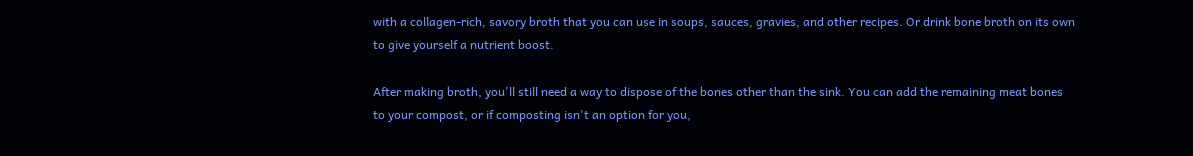with a collagen-rich, savory broth that you can use in soups, sauces, gravies, and other recipes. Or drink bone broth on its own to give yourself a nutrient boost.

After making broth, you'll still need a way to dispose of the bones other than the sink. You can add the remaining meat bones to your compost, or if composting isn't an option for you,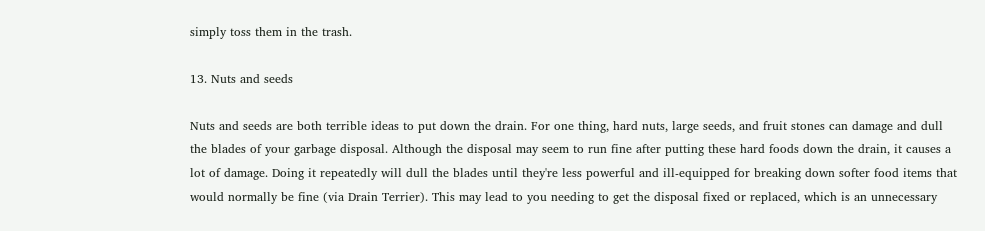simply toss them in the trash.

13. Nuts and seeds

Nuts and seeds are both terrible ideas to put down the drain. For one thing, hard nuts, large seeds, and fruit stones can damage and dull the blades of your garbage disposal. Although the disposal may seem to run fine after putting these hard foods down the drain, it causes a lot of damage. Doing it repeatedly will dull the blades until they're less powerful and ill-equipped for breaking down softer food items that would normally be fine (via Drain Terrier). This may lead to you needing to get the disposal fixed or replaced, which is an unnecessary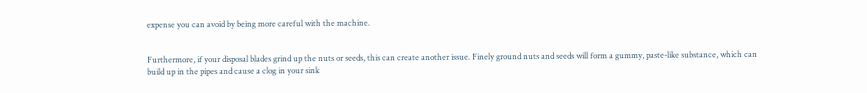expense you can avoid by being more careful with the machine.


Furthermore, if your disposal blades grind up the nuts or seeds, this can create another issue. Finely ground nuts and seeds will form a gummy, paste-like substance, which can build up in the pipes and cause a clog in your sink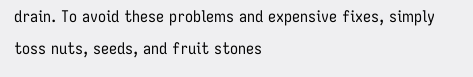drain. To avoid these problems and expensive fixes, simply toss nuts, seeds, and fruit stones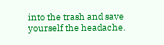into the trash and save yourself the headache.